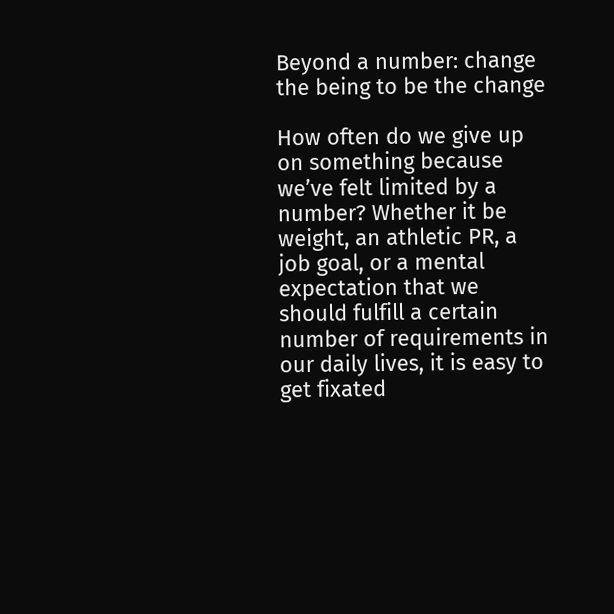Beyond a number: change the being to be the change

How often do we give up on something because we’ve felt limited by a number? Whether it be weight, an athletic PR, a job goal, or a mental expectation that we should fulfill a certain number of requirements in our daily lives, it is easy to get fixated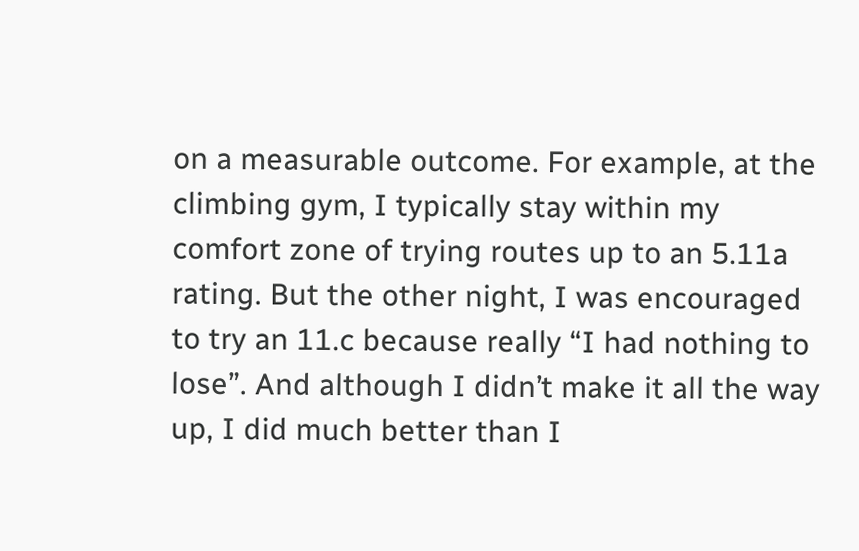on a measurable outcome. For example, at the climbing gym, I typically stay within my comfort zone of trying routes up to an 5.11a rating. But the other night, I was encouraged to try an 11.c because really “I had nothing to lose”. And although I didn’t make it all the way up, I did much better than I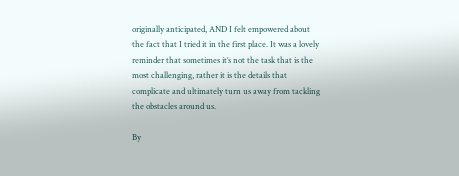originally anticipated, AND I felt empowered about the fact that I tried it in the first place. It was a lovely reminder that sometimes it’s not the task that is the most challenging, rather it is the details that complicate and ultimately turn us away from tackling the obstacles around us.

By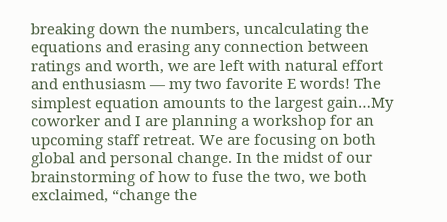breaking down the numbers, uncalculating the equations and erasing any connection between ratings and worth, we are left with natural effort and enthusiasm — my two favorite E words! The simplest equation amounts to the largest gain…My coworker and I are planning a workshop for an upcoming staff retreat. We are focusing on both global and personal change. In the midst of our brainstorming of how to fuse the two, we both exclaimed, “change the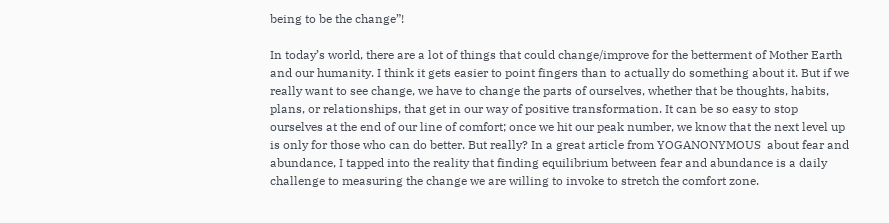being to be the change”!

In today’s world, there are a lot of things that could change/improve for the betterment of Mother Earth and our humanity. I think it gets easier to point fingers than to actually do something about it. But if we really want to see change, we have to change the parts of ourselves, whether that be thoughts, habits, plans, or relationships, that get in our way of positive transformation. It can be so easy to stop ourselves at the end of our line of comfort; once we hit our peak number, we know that the next level up is only for those who can do better. But really? In a great article from YOGANONYMOUS  about fear and abundance, I tapped into the reality that finding equilibrium between fear and abundance is a daily challenge to measuring the change we are willing to invoke to stretch the comfort zone.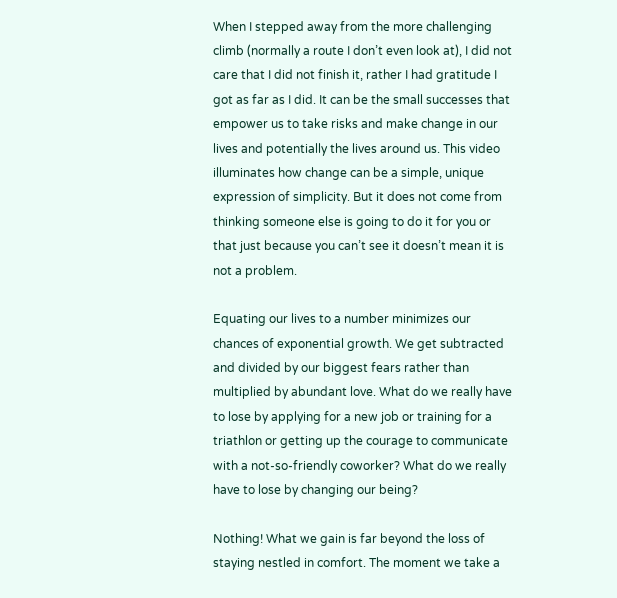When I stepped away from the more challenging climb (normally a route I don’t even look at), I did not care that I did not finish it, rather I had gratitude I got as far as I did. It can be the small successes that empower us to take risks and make change in our lives and potentially the lives around us. This video illuminates how change can be a simple, unique expression of simplicity. But it does not come from thinking someone else is going to do it for you or that just because you can’t see it doesn’t mean it is not a problem.

Equating our lives to a number minimizes our chances of exponential growth. We get subtracted and divided by our biggest fears rather than multiplied by abundant love. What do we really have to lose by applying for a new job or training for a triathlon or getting up the courage to communicate with a not-so-friendly coworker? What do we really have to lose by changing our being?

Nothing! What we gain is far beyond the loss of staying nestled in comfort. The moment we take a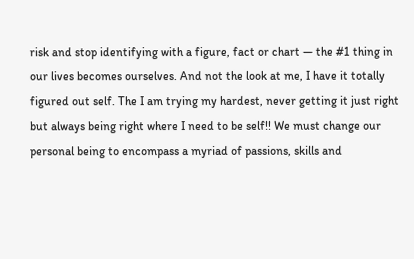risk and stop identifying with a figure, fact or chart — the #1 thing in our lives becomes ourselves. And not the look at me, I have it totally figured out self. The I am trying my hardest, never getting it just right but always being right where I need to be self!! We must change our personal being to encompass a myriad of passions, skills and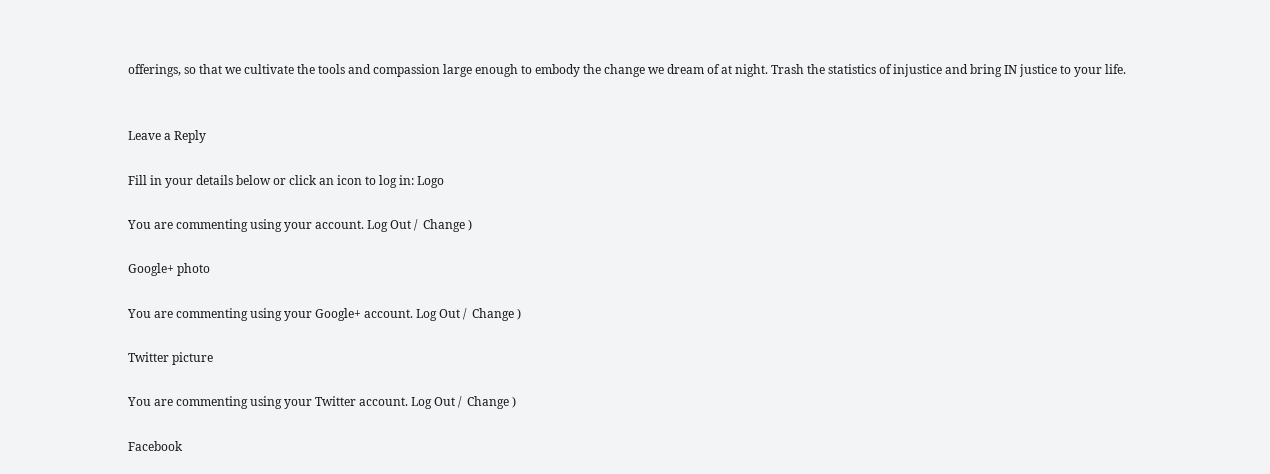offerings, so that we cultivate the tools and compassion large enough to embody the change we dream of at night. Trash the statistics of injustice and bring IN justice to your life.


Leave a Reply

Fill in your details below or click an icon to log in: Logo

You are commenting using your account. Log Out /  Change )

Google+ photo

You are commenting using your Google+ account. Log Out /  Change )

Twitter picture

You are commenting using your Twitter account. Log Out /  Change )

Facebook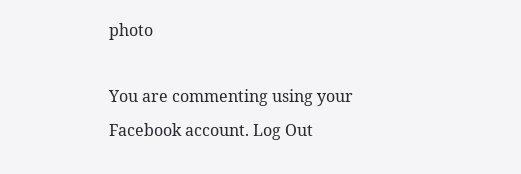photo

You are commenting using your Facebook account. Log Out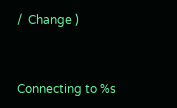/  Change )


Connecting to %s